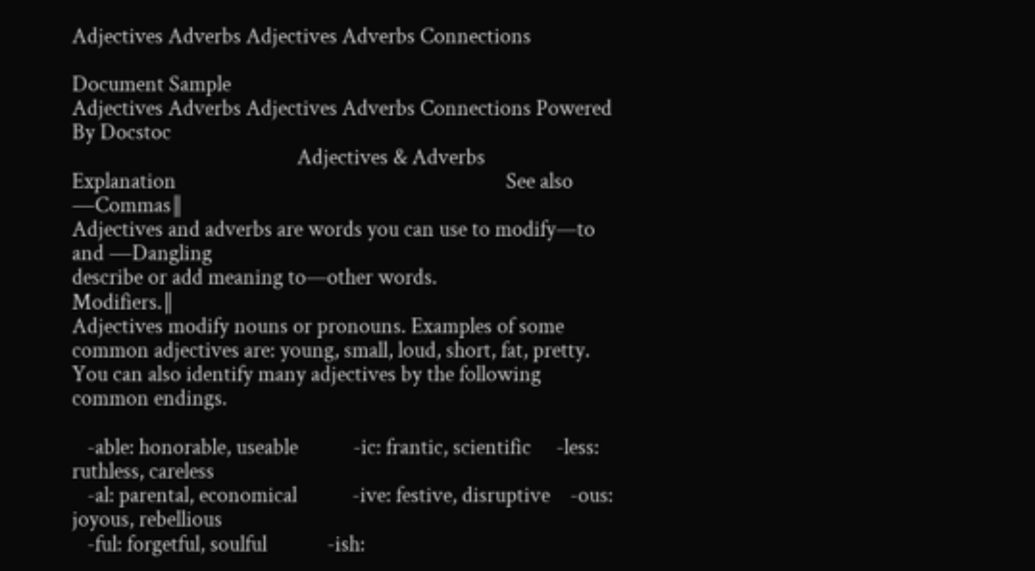Adjectives Adverbs Adjectives Adverbs Connections

Document Sample
Adjectives Adverbs Adjectives Adverbs Connections Powered By Docstoc
                                             Adjectives & Adverbs
Explanation                                                                  See also ―Commas‖
Adjectives and adverbs are words you can use to modify—to                    and ―Dangling
describe or add meaning to—other words.                                      Modifiers.‖
Adjectives modify nouns or pronouns. Examples of some
common adjectives are: young, small, loud, short, fat, pretty.
You can also identify many adjectives by the following
common endings.

   -able: honorable, useable           -ic: frantic, scientific     -less: ruthless, careless
   -al: parental, economical           -ive: festive, disruptive    -ous: joyous, rebellious
   -ful: forgetful, soulful            -ish: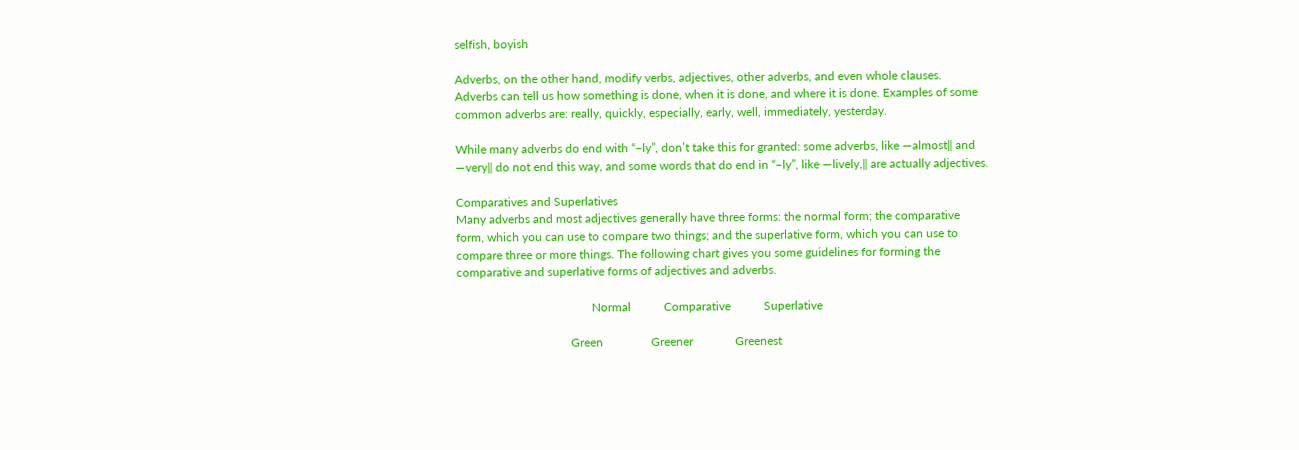selfish, boyish

Adverbs, on the other hand, modify verbs, adjectives, other adverbs, and even whole clauses.
Adverbs can tell us how something is done, when it is done, and where it is done. Examples of some
common adverbs are: really, quickly, especially, early, well, immediately, yesterday.

While many adverbs do end with “–ly”, don’t take this for granted: some adverbs, like ―almost‖ and
―very‖ do not end this way, and some words that do end in “–ly”, like ―lively,‖ are actually adjectives.

Comparatives and Superlatives
Many adverbs and most adjectives generally have three forms: the normal form; the comparative
form, which you can use to compare two things; and the superlative form, which you can use to
compare three or more things. The following chart gives you some guidelines for forming the
comparative and superlative forms of adjectives and adverbs.

                                             Normal           Comparative           Superlative

                                      Green                Greener              Greenest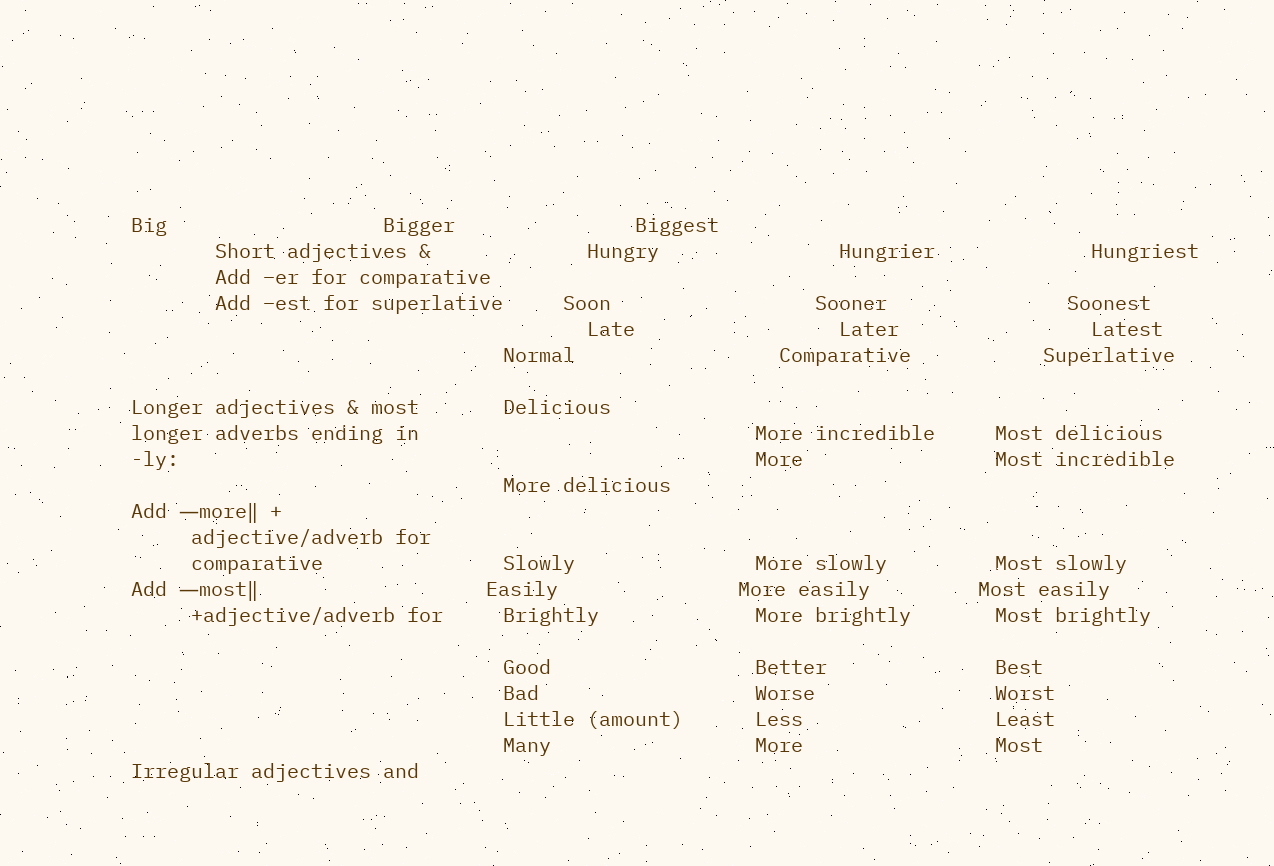Big                  Bigger               Biggest
       Short adjectives &             Hungry               Hungrier             Hungriest
       Add –er for comparative
       Add –est for superlative     Soon                 Sooner               Soonest
                                      Late                 Later                Latest
                               Normal                 Comparative           Superlative

Longer adjectives & most       Delicious
longer adverbs ending in                            More incredible     Most delicious
-ly:                                                More                Most incredible
                               More delicious
Add ―more‖ +
     adjective/adverb for
     comparative               Slowly               More slowly         Most slowly
Add ―most‖                   Easily               More easily         Most easily
     +adjective/adverb for     Brightly             More brightly       Most brightly

                               Good                 Better              Best
                               Bad                  Worse               Worst
                               Little (amount)      Less                Least
                               Many                 More                Most
Irregular adjectives and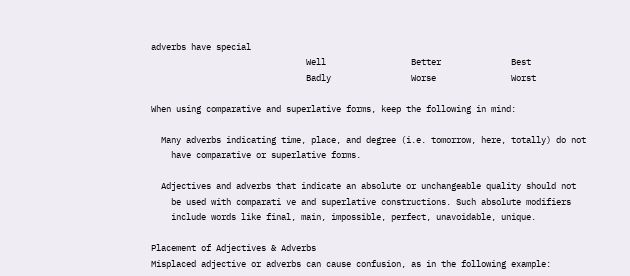adverbs have special
                               Well                 Better              Best
                               Badly                Worse               Worst

When using comparative and superlative forms, keep the following in mind:

  Many adverbs indicating time, place, and degree (i.e. tomorrow, here, totally) do not
    have comparative or superlative forms.

  Adjectives and adverbs that indicate an absolute or unchangeable quality should not
    be used with comparati ve and superlative constructions. Such absolute modifiers
    include words like final, main, impossible, perfect, unavoidable, unique.

Placement of Adjectives & Adverbs
Misplaced adjective or adverbs can cause confusion, as in the following example: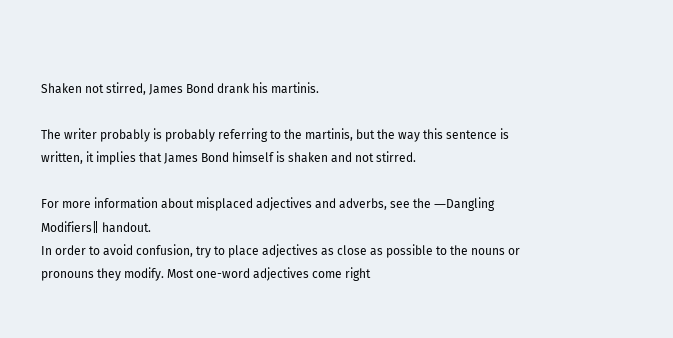Shaken not stirred, James Bond drank his martinis.

The writer probably is probably referring to the martinis, but the way this sentence is
written, it implies that James Bond himself is shaken and not stirred.

For more information about misplaced adjectives and adverbs, see the ―Dangling
Modifiers‖ handout.
In order to avoid confusion, try to place adjectives as close as possible to the nouns or
pronouns they modify. Most one-word adjectives come right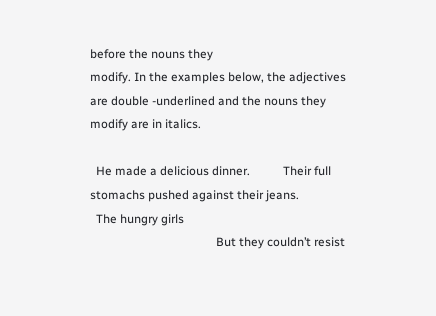before the nouns they
modify. In the examples below, the adjectives are double -underlined and the nouns they
modify are in italics.

  He made a delicious dinner.           Their full stomachs pushed against their jeans.
  The hungry girls
                                          But they couldn’t resist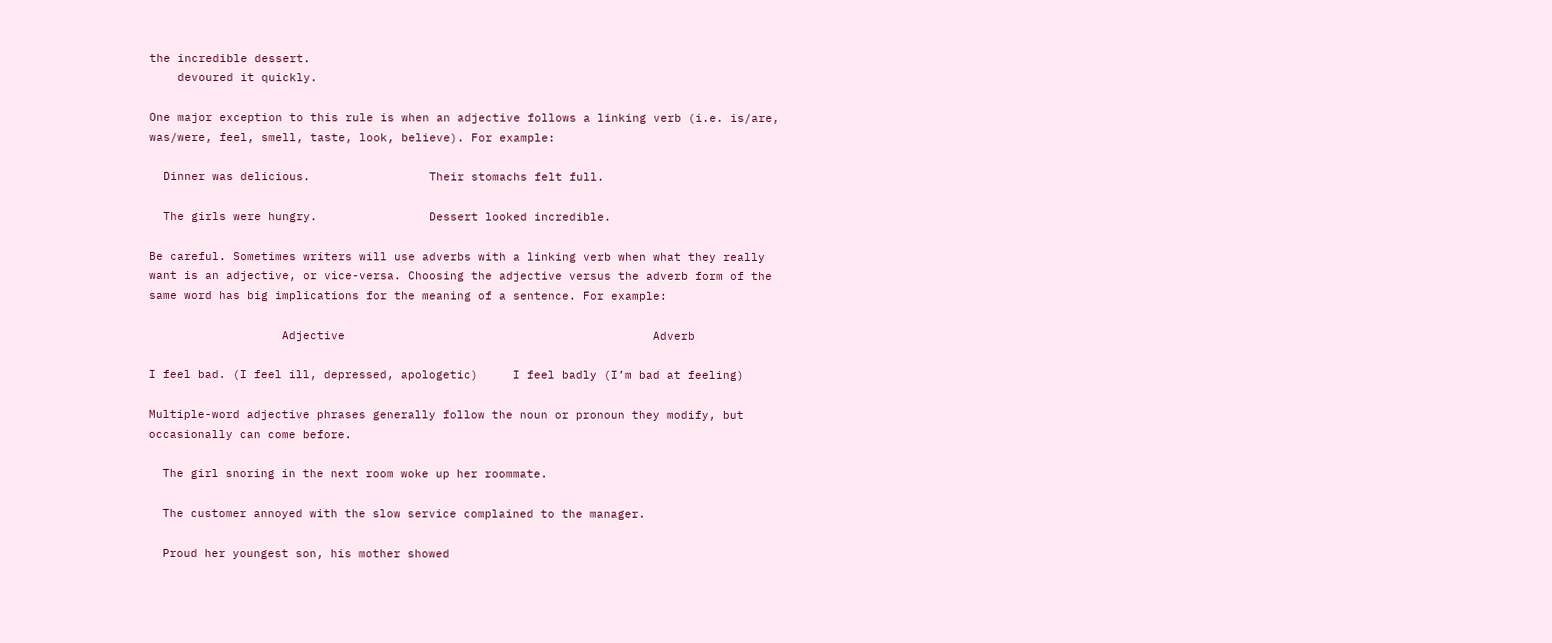the incredible dessert.
    devoured it quickly.

One major exception to this rule is when an adjective follows a linking verb (i.e. is/are,
was/were, feel, smell, taste, look, believe). For example:

  Dinner was delicious.                 Their stomachs felt full.

  The girls were hungry.                Dessert looked incredible.

Be careful. Sometimes writers will use adverbs with a linking verb when what they really
want is an adjective, or vice-versa. Choosing the adjective versus the adverb form of the
same word has big implications for the meaning of a sentence. For example:

                   Adjective                                            Adverb

I feel bad. (I feel ill, depressed, apologetic)     I feel badly (I’m bad at feeling)

Multiple-word adjective phrases generally follow the noun or pronoun they modify, but
occasionally can come before.

  The girl snoring in the next room woke up her roommate.

  The customer annoyed with the slow service complained to the manager.

  Proud her youngest son, his mother showed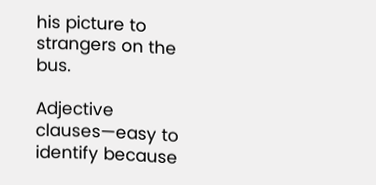his picture to strangers on the bus.

Adjective clauses—easy to identify because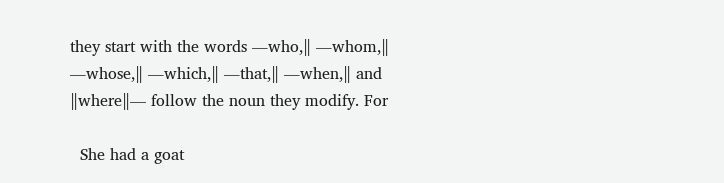they start with the words ―who,‖ ―whom,‖
―whose,‖ ―which,‖ ―that,‖ ―when,‖ and ‖where‖— follow the noun they modify. For

  She had a goat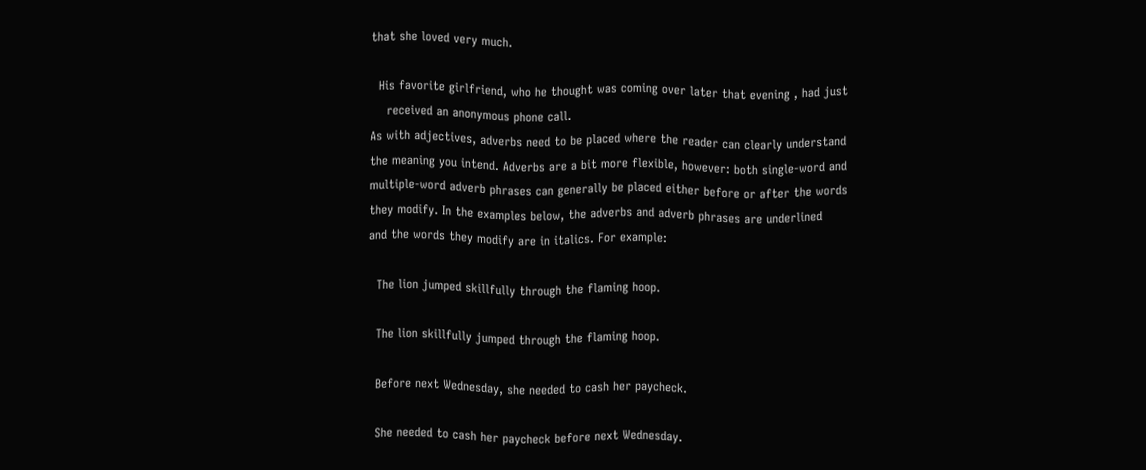that she loved very much.

  His favorite girlfriend, who he thought was coming over later that evening , had just
    received an anonymous phone call.
As with adjectives, adverbs need to be placed where the reader can clearly understand
the meaning you intend. Adverbs are a bit more flexible, however: both single-word and
multiple-word adverb phrases can generally be placed either before or after the words
they modify. In the examples below, the adverbs and adverb phrases are underlined
and the words they modify are in italics. For example:

  The lion jumped skillfully through the flaming hoop.

  The lion skillfully jumped through the flaming hoop.

  Before next Wednesday, she needed to cash her paycheck.

  She needed to cash her paycheck before next Wednesday.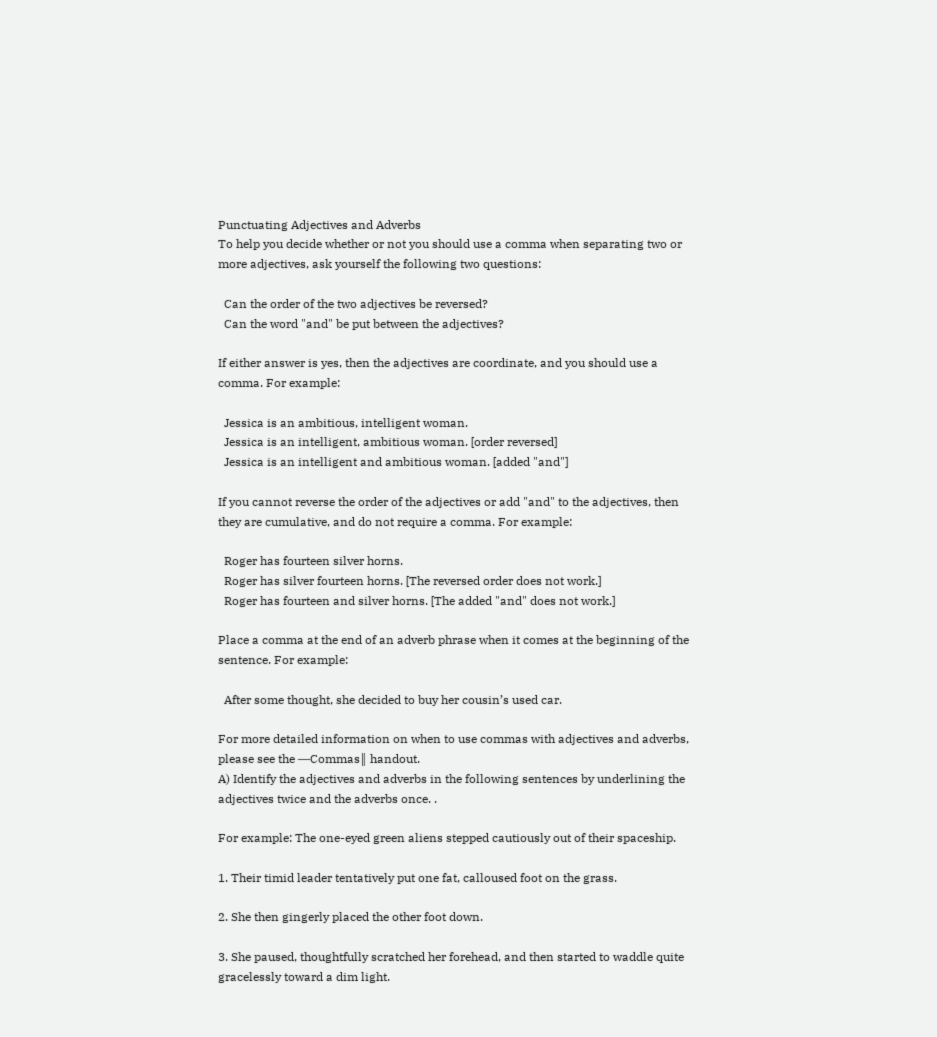Punctuating Adjectives and Adverbs
To help you decide whether or not you should use a comma when separating two or
more adjectives, ask yourself the following two questions:

  Can the order of the two adjectives be reversed?
  Can the word "and" be put between the adjectives?

If either answer is yes, then the adjectives are coordinate, and you should use a
comma. For example:

  Jessica is an ambitious, intelligent woman.
  Jessica is an intelligent, ambitious woman. [order reversed]
  Jessica is an intelligent and ambitious woman. [added "and"]

If you cannot reverse the order of the adjectives or add "and" to the adjectives, then
they are cumulative, and do not require a comma. For example:

  Roger has fourteen silver horns.
  Roger has silver fourteen horns. [The reversed order does not work.]
  Roger has fourteen and silver horns. [The added "and" does not work.]

Place a comma at the end of an adverb phrase when it comes at the beginning of the
sentence. For example:

  After some thought, she decided to buy her cousin’s used car.

For more detailed information on when to use commas with adjectives and adverbs,
please see the ―Commas‖ handout.
A) Identify the adjectives and adverbs in the following sentences by underlining the
adjectives twice and the adverbs once. .

For example: The one-eyed green aliens stepped cautiously out of their spaceship.

1. Their timid leader tentatively put one fat, calloused foot on the grass.

2. She then gingerly placed the other foot down.

3. She paused, thoughtfully scratched her forehead, and then started to waddle quite
gracelessly toward a dim light.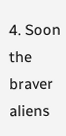4. Soon the braver aliens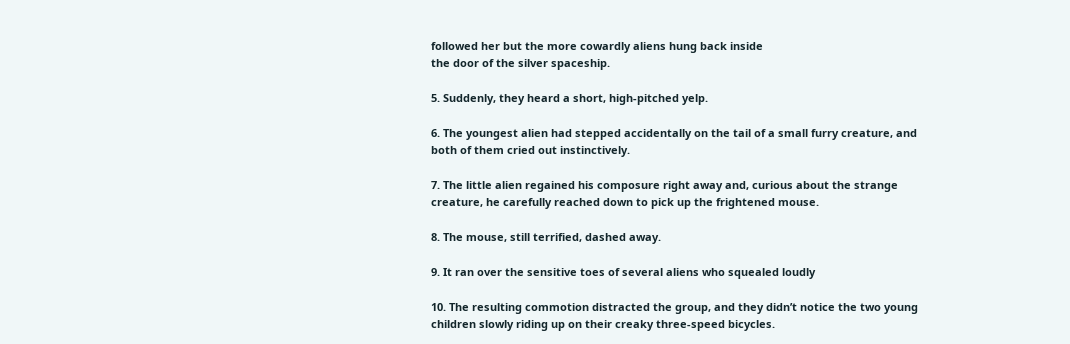followed her but the more cowardly aliens hung back inside
the door of the silver spaceship.

5. Suddenly, they heard a short, high-pitched yelp.

6. The youngest alien had stepped accidentally on the tail of a small furry creature, and
both of them cried out instinctively.

7. The little alien regained his composure right away and, curious about the strange
creature, he carefully reached down to pick up the frightened mouse.

8. The mouse, still terrified, dashed away.

9. It ran over the sensitive toes of several aliens who squealed loudly

10. The resulting commotion distracted the group, and they didn’t notice the two young
children slowly riding up on their creaky three-speed bicycles.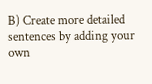B) Create more detailed sentences by adding your own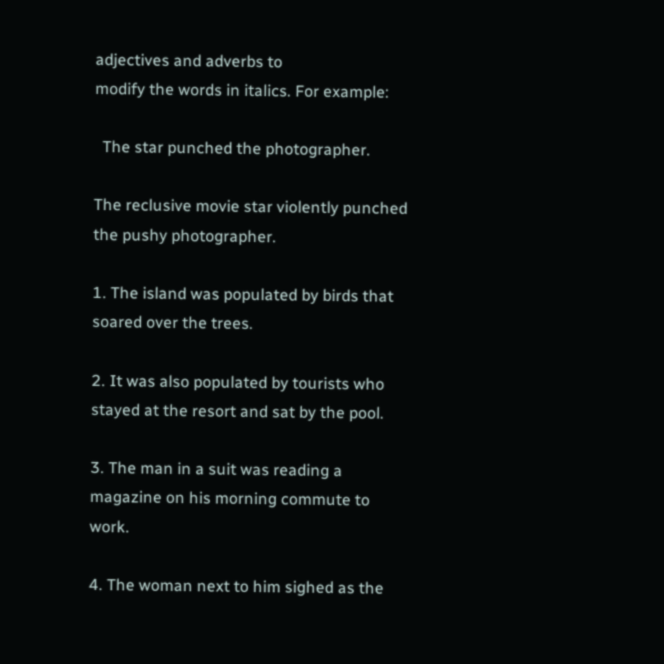adjectives and adverbs to
modify the words in italics. For example:

  The star punched the photographer.

The reclusive movie star violently punched the pushy photographer.

1. The island was populated by birds that soared over the trees.

2. It was also populated by tourists who stayed at the resort and sat by the pool.

3. The man in a suit was reading a magazine on his morning commute to work.

4. The woman next to him sighed as the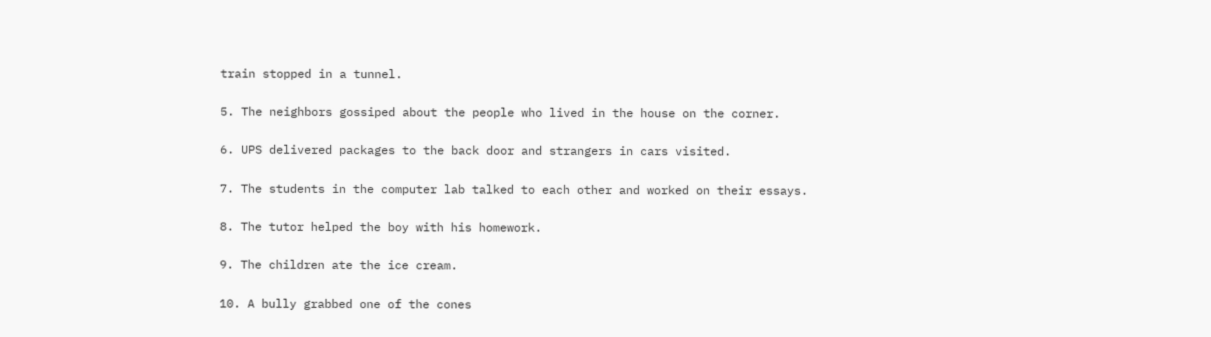train stopped in a tunnel.

5. The neighbors gossiped about the people who lived in the house on the corner.

6. UPS delivered packages to the back door and strangers in cars visited.

7. The students in the computer lab talked to each other and worked on their essays.

8. The tutor helped the boy with his homework.

9. The children ate the ice cream.

10. A bully grabbed one of the cones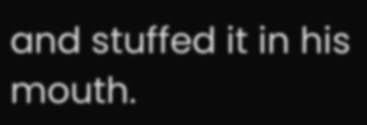and stuffed it in his mouth.